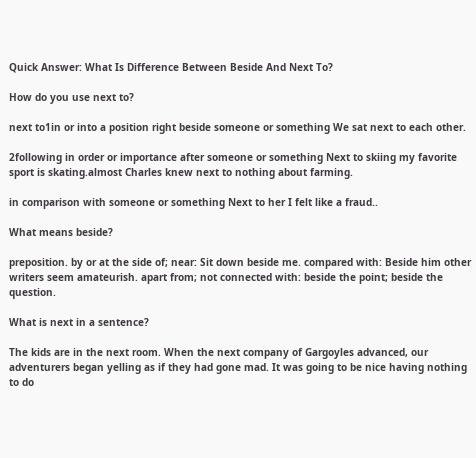Quick Answer: What Is Difference Between Beside And Next To?

How do you use next to?

next to1in or into a position right beside someone or something We sat next to each other.

2following in order or importance after someone or something Next to skiing my favorite sport is skating.almost Charles knew next to nothing about farming.

in comparison with someone or something Next to her I felt like a fraud..

What means beside?

preposition. by or at the side of; near: Sit down beside me. compared with: Beside him other writers seem amateurish. apart from; not connected with: beside the point; beside the question.

What is next in a sentence?

The kids are in the next room. When the next company of Gargoyles advanced, our adventurers began yelling as if they had gone mad. It was going to be nice having nothing to do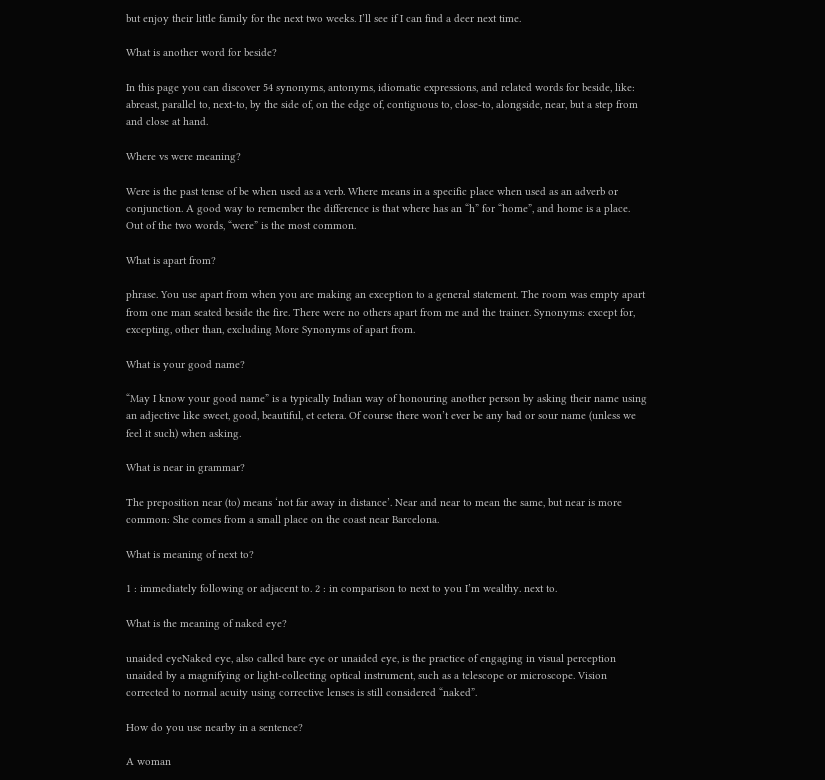but enjoy their little family for the next two weeks. I’ll see if I can find a deer next time.

What is another word for beside?

In this page you can discover 54 synonyms, antonyms, idiomatic expressions, and related words for beside, like: abreast, parallel to, next-to, by the side of, on the edge of, contiguous to, close-to, alongside, near, but a step from and close at hand.

Where vs were meaning?

Were is the past tense of be when used as a verb. Where means in a specific place when used as an adverb or conjunction. A good way to remember the difference is that where has an “h” for “home”, and home is a place. Out of the two words, “were” is the most common.

What is apart from?

phrase. You use apart from when you are making an exception to a general statement. The room was empty apart from one man seated beside the fire. There were no others apart from me and the trainer. Synonyms: except for, excepting, other than, excluding More Synonyms of apart from.

What is your good name?

“May I know your good name” is a typically Indian way of honouring another person by asking their name using an adjective like sweet, good, beautiful, et cetera. Of course there won’t ever be any bad or sour name (unless we feel it such) when asking.

What is near in grammar?

The preposition near (to) means ‘not far away in distance’. Near and near to mean the same, but near is more common: She comes from a small place on the coast near Barcelona.

What is meaning of next to?

1 : immediately following or adjacent to. 2 : in comparison to next to you I’m wealthy. next to.

What is the meaning of naked eye?

unaided eyeNaked eye, also called bare eye or unaided eye, is the practice of engaging in visual perception unaided by a magnifying or light-collecting optical instrument, such as a telescope or microscope. Vision corrected to normal acuity using corrective lenses is still considered “naked”.

How do you use nearby in a sentence?

A woman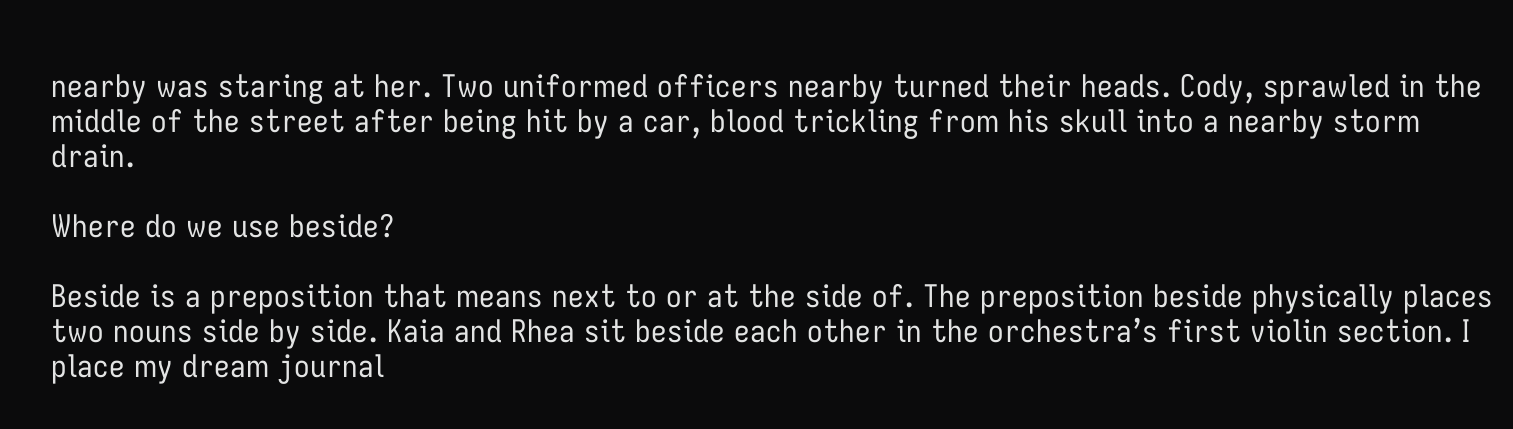nearby was staring at her. Two uniformed officers nearby turned their heads. Cody, sprawled in the middle of the street after being hit by a car, blood trickling from his skull into a nearby storm drain.

Where do we use beside?

Beside is a preposition that means next to or at the side of. The preposition beside physically places two nouns side by side. Kaia and Rhea sit beside each other in the orchestra’s first violin section. I place my dream journal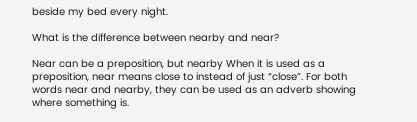beside my bed every night.

What is the difference between nearby and near?

Near can be a preposition, but nearby When it is used as a preposition, near means close to instead of just “close”. For both words near and nearby, they can be used as an adverb showing where something is.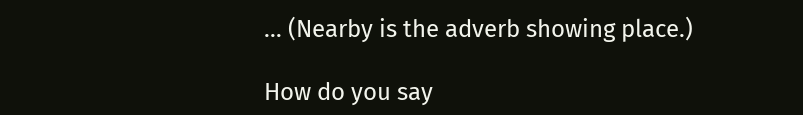… (Nearby is the adverb showing place.)

How do you say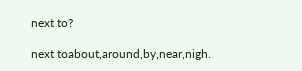next to?

next toabout,around,by,near,nigh.